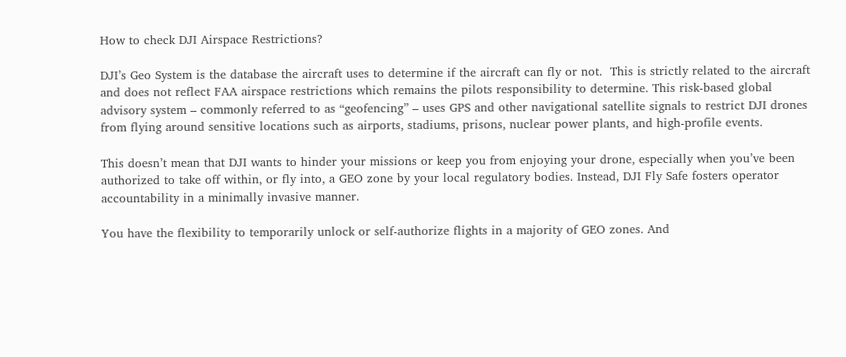How to check DJI Airspace Restrictions?

DJI’s Geo System is the database the aircraft uses to determine if the aircraft can fly or not.  This is strictly related to the aircraft and does not reflect FAA airspace restrictions which remains the pilots responsibility to determine. This risk-based global advisory system – commonly referred to as “geofencing” – uses GPS and other navigational satellite signals to restrict DJI drones from flying around sensitive locations such as airports, stadiums, prisons, nuclear power plants, and high-profile events.

This doesn’t mean that DJI wants to hinder your missions or keep you from enjoying your drone, especially when you’ve been authorized to take off within, or fly into, a GEO zone by your local regulatory bodies. Instead, DJI Fly Safe fosters operator accountability in a minimally invasive manner.

You have the flexibility to temporarily unlock or self-authorize flights in a majority of GEO zones. And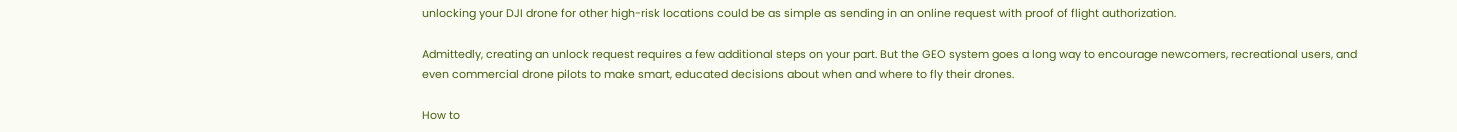unlocking your DJI drone for other high-risk locations could be as simple as sending in an online request with proof of flight authorization.

Admittedly, creating an unlock request requires a few additional steps on your part. But the GEO system goes a long way to encourage newcomers, recreational users, and even commercial drone pilots to make smart, educated decisions about when and where to fly their drones.

How to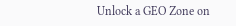Unlock a GEO Zone on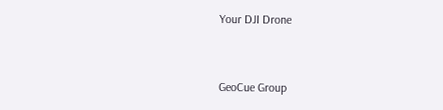Your DJI Drone


GeoCue Group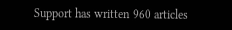Support has written 960 articles